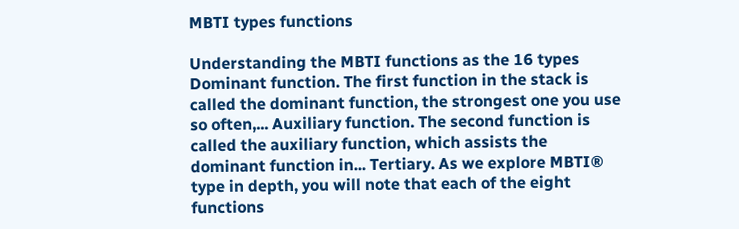MBTI types functions

Understanding the MBTI functions as the 16 types Dominant function. The first function in the stack is called the dominant function, the strongest one you use so often,... Auxiliary function. The second function is called the auxiliary function, which assists the dominant function in... Tertiary. As we explore MBTI® type in depth, you will note that each of the eight functions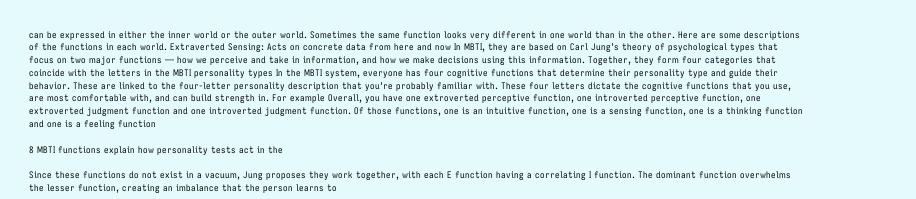can be expressed in either the inner world or the outer world. Sometimes the same function looks very different in one world than in the other. Here are some descriptions of the functions in each world. Extraverted Sensing: Acts on concrete data from here and now In MBTI, they are based on Carl Jung's theory of psychological types that focus on two major functions — how we perceive and take in information, and how we make decisions using this information. Together, they form four categories that coincide with the letters in the MBTI personality types In the MBTI system, everyone has four cognitive functions that determine their personality type and guide their behavior. These are linked to the four-letter personality description that you're probably familiar with. These four letters dictate the cognitive functions that you use, are most comfortable with, and can build strength in. For example Overall, you have one extroverted perceptive function, one introverted perceptive function, one extroverted judgment function and one introverted judgment function. Of those functions, one is an intuitive function, one is a sensing function, one is a thinking function and one is a feeling function

8 MBTI functions explain how personality tests act in the

Since these functions do not exist in a vacuum, Jung proposes they work together, with each E function having a correlating I function. The dominant function overwhelms the lesser function, creating an imbalance that the person learns to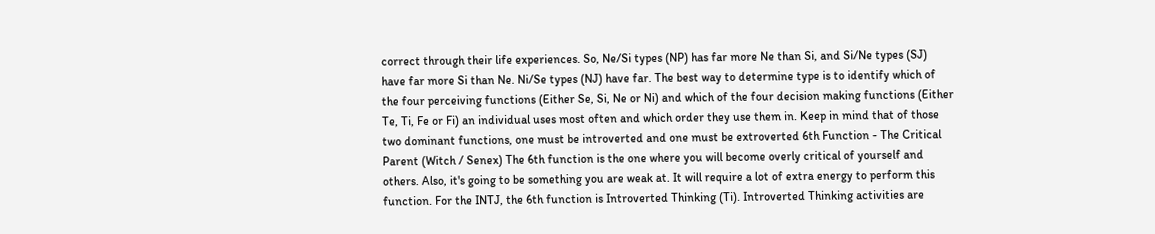correct through their life experiences. So, Ne/Si types (NP) has far more Ne than Si, and Si/Ne types (SJ) have far more Si than Ne. Ni/Se types (NJ) have far. The best way to determine type is to identify which of the four perceiving functions (Either Se, Si, Ne or Ni) and which of the four decision making functions (Either Te, Ti, Fe or Fi) an individual uses most often and which order they use them in. Keep in mind that of those two dominant functions, one must be introverted and one must be extroverted 6th Function - The Critical Parent (Witch / Senex) The 6th function is the one where you will become overly critical of yourself and others. Also, it's going to be something you are weak at. It will require a lot of extra energy to perform this function. For the INTJ, the 6th function is Introverted Thinking (Ti). Introverted Thinking activities are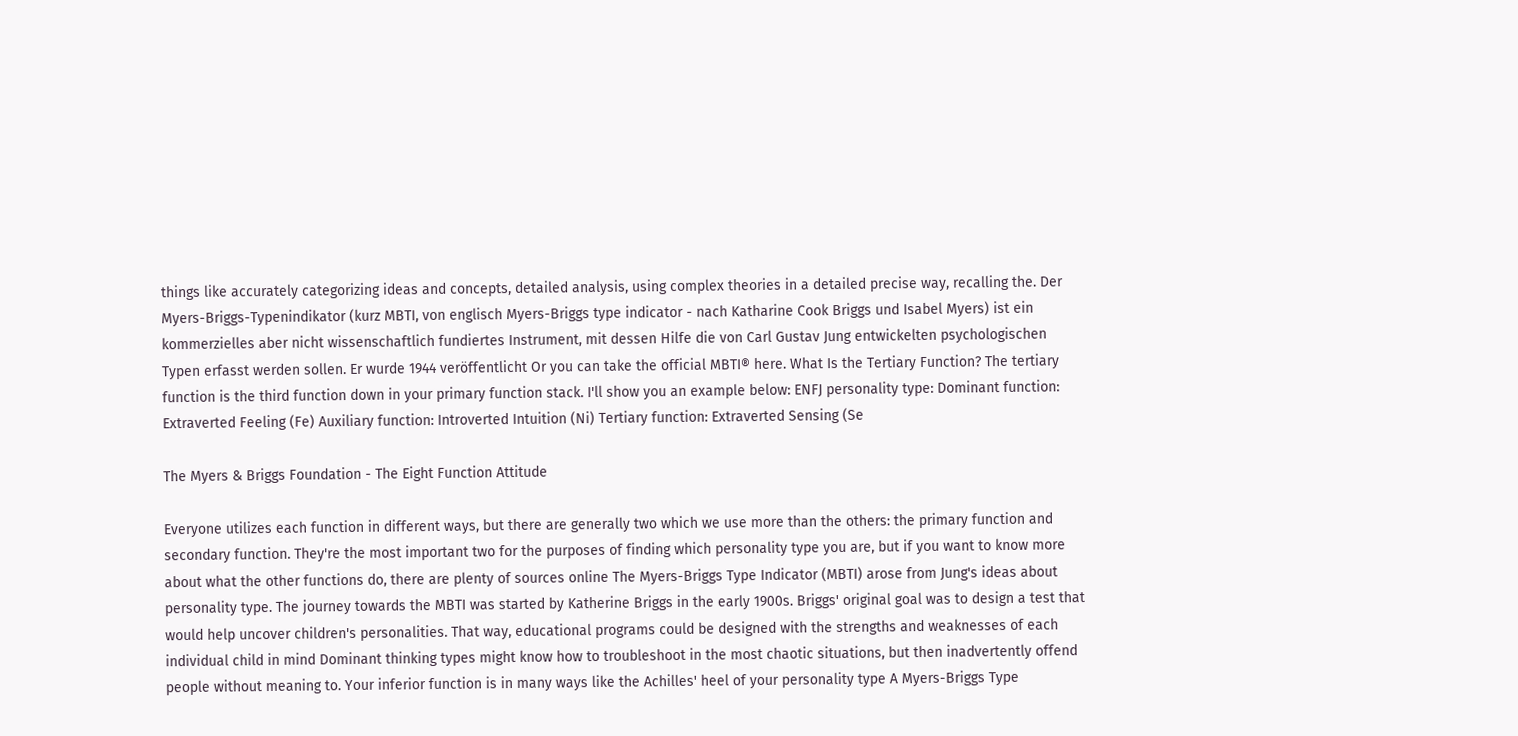things like accurately categorizing ideas and concepts, detailed analysis, using complex theories in a detailed precise way, recalling the. Der Myers-Briggs-Typenindikator (kurz MBTI, von englisch Myers-Briggs type indicator - nach Katharine Cook Briggs und Isabel Myers) ist ein kommerzielles aber nicht wissenschaftlich fundiertes Instrument, mit dessen Hilfe die von Carl Gustav Jung entwickelten psychologischen Typen erfasst werden sollen. Er wurde 1944 veröffentlicht Or you can take the official MBTI® here. What Is the Tertiary Function? The tertiary function is the third function down in your primary function stack. I'll show you an example below: ENFJ personality type: Dominant function: Extraverted Feeling (Fe) Auxiliary function: Introverted Intuition (Ni) Tertiary function: Extraverted Sensing (Se

The Myers & Briggs Foundation - The Eight Function Attitude

Everyone utilizes each function in different ways, but there are generally two which we use more than the others: the primary function and secondary function. They're the most important two for the purposes of finding which personality type you are, but if you want to know more about what the other functions do, there are plenty of sources online The Myers-Briggs Type Indicator (MBTI) arose from Jung's ideas about personality type. The journey towards the MBTI was started by Katherine Briggs in the early 1900s. Briggs' original goal was to design a test that would help uncover children's personalities. That way, educational programs could be designed with the strengths and weaknesses of each individual child in mind Dominant thinking types might know how to troubleshoot in the most chaotic situations, but then inadvertently offend people without meaning to. Your inferior function is in many ways like the Achilles' heel of your personality type A Myers-Briggs Type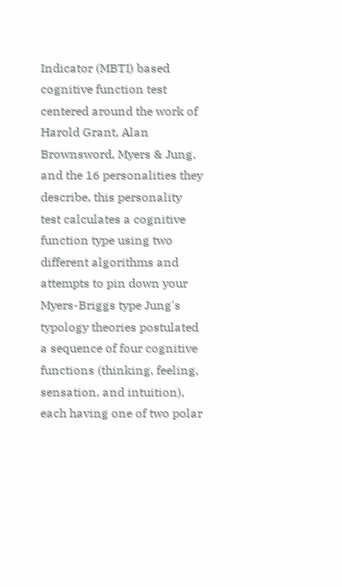Indicator (MBTI) based cognitive function test centered around the work of Harold Grant, Alan Brownsword, Myers & Jung, and the 16 personalities they describe, this personality test calculates a cognitive function type using two different algorithms and attempts to pin down your Myers-Briggs type Jung's typology theories postulated a sequence of four cognitive functions (thinking, feeling, sensation, and intuition), each having one of two polar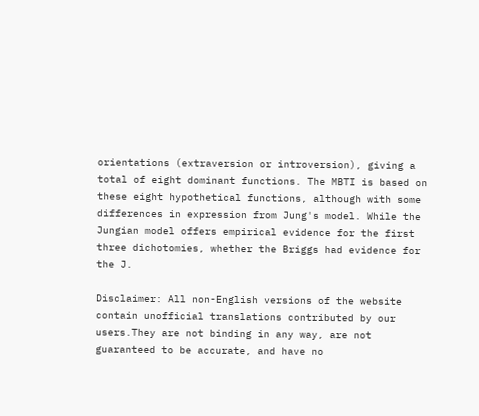orientations (extraversion or introversion), giving a total of eight dominant functions. The MBTI is based on these eight hypothetical functions, although with some differences in expression from Jung's model. While the Jungian model offers empirical evidence for the first three dichotomies, whether the Briggs had evidence for the J.

Disclaimer: All non-English versions of the website contain unofficial translations contributed by our users.They are not binding in any way, are not guaranteed to be accurate, and have no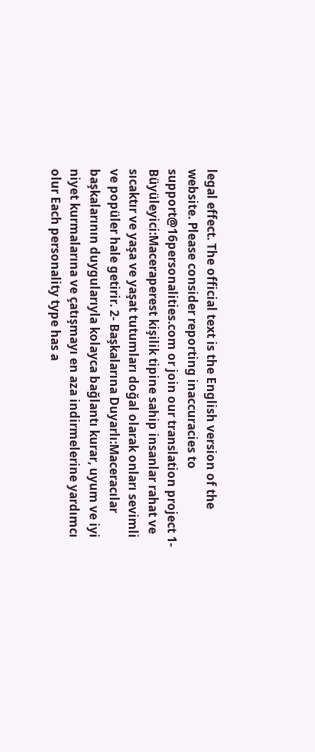legal effect. The official text is the English version of the website. Please consider reporting inaccuracies to support@16personalities.com or join our translation project 1- Büyüleyici:Maceraperest kişilik tipine sahip insanlar rahat ve sıcaktır ve yaşa ve yaşat tutumları doğal olarak onları sevimli ve popüler hale getirir. 2- Başkalarına Duyarlı:Maceracılar başkalarının duygularıyla kolayca bağlantı kurar, uyum ve iyi niyet kurmalarına ve çatışmayı en aza indirmelerine yardımcı olur Each personality type has a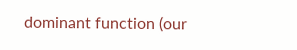dominant function (our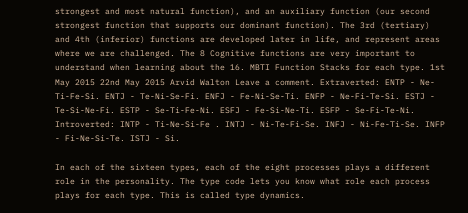strongest and most natural function), and an auxiliary function (our second strongest function that supports our dominant function). The 3rd (tertiary) and 4th (inferior) functions are developed later in life, and represent areas where we are challenged. The 8 Cognitive functions are very important to understand when learning about the 16. MBTI Function Stacks for each type. 1st May 2015 22nd May 2015 Arvid Walton Leave a comment. Extraverted: ENTP - Ne-Ti-Fe-Si. ENTJ - Te-Ni-Se-Fi. ENFJ - Fe-Ni-Se-Ti. ENFP - Ne-Fi-Te-Si. ESTJ - Te-Si-Ne-Fi. ESTP - Se-Ti-Fe-Ni. ESFJ - Fe-Si-Ne-Ti. ESFP - Se-Fi-Te-Ni. Introverted: INTP - Ti-Ne-Si-Fe . INTJ - Ni-Te-Fi-Se. INFJ - Ni-Fe-Ti-Se. INFP - Fi-Ne-Si-Te. ISTJ - Si.

In each of the sixteen types, each of the eight processes plays a different role in the personality. The type code lets you know what role each process plays for each type. This is called type dynamics.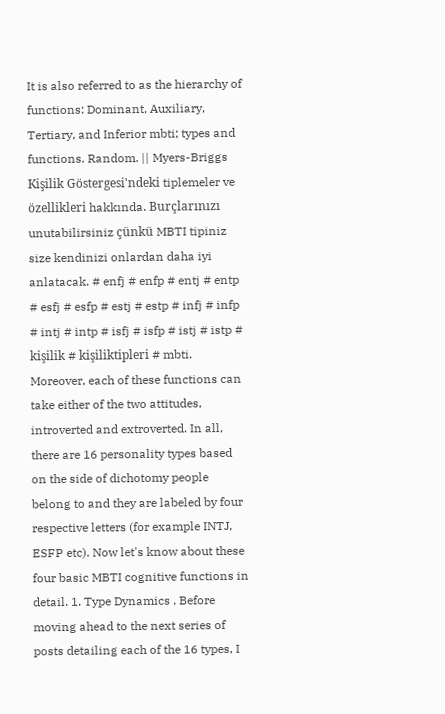It is also referred to as the hierarchy of functions: Dominant, Auxiliary, Tertiary, and Inferior mbti; types and functions. Random. || Myers-Briggs Kişilik Göstergesi'ndeki tiplemeler ve özellikleri hakkında. Burçlarınızı unutabilirsiniz çünkü MBTI tipiniz size kendinizi onlardan daha iyi anlatacak. # enfj # enfp # entj # entp # esfj # esfp # estj # estp # infj # infp # intj # intp # isfj # isfp # istj # istp # kişilik # kişiliktipleri # mbti. Moreover, each of these functions can take either of the two attitudes, introverted and extroverted. In all, there are 16 personality types based on the side of dichotomy people belong to and they are labeled by four respective letters (for example INTJ, ESFP etc). Now let's know about these four basic MBTI cognitive functions in detail. 1. Type Dynamics . Before moving ahead to the next series of posts detailing each of the 16 types, I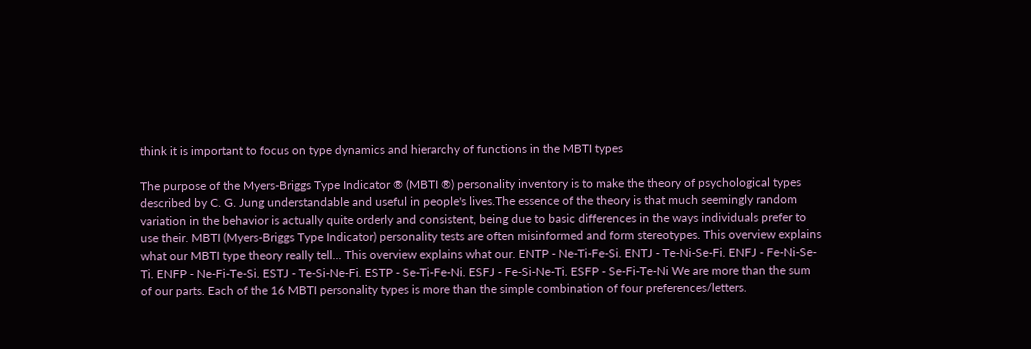think it is important to focus on type dynamics and hierarchy of functions in the MBTI types

The purpose of the Myers-Briggs Type Indicator ® (MBTI ®) personality inventory is to make the theory of psychological types described by C. G. Jung understandable and useful in people's lives.The essence of the theory is that much seemingly random variation in the behavior is actually quite orderly and consistent, being due to basic differences in the ways individuals prefer to use their. MBTI (Myers-Briggs Type Indicator) personality tests are often misinformed and form stereotypes. This overview explains what our MBTI type theory really tell... This overview explains what our. ENTP - Ne-Ti-Fe-Si. ENTJ - Te-Ni-Se-Fi. ENFJ - Fe-Ni-Se-Ti. ENFP - Ne-Fi-Te-Si. ESTJ - Te-Si-Ne-Fi. ESTP - Se-Ti-Fe-Ni. ESFJ - Fe-Si-Ne-Ti. ESFP - Se-Fi-Te-Ni We are more than the sum of our parts. Each of the 16 MBTI personality types is more than the simple combination of four preferences/letters.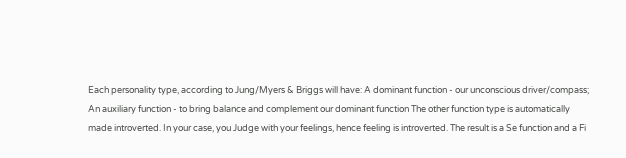Each personality type, according to Jung/Myers & Briggs will have: A dominant function - our unconscious driver/compass; An auxiliary function - to bring balance and complement our dominant function The other function type is automatically made introverted. In your case, you Judge with your feelings, hence feeling is introverted. The result is a Se function and a Fi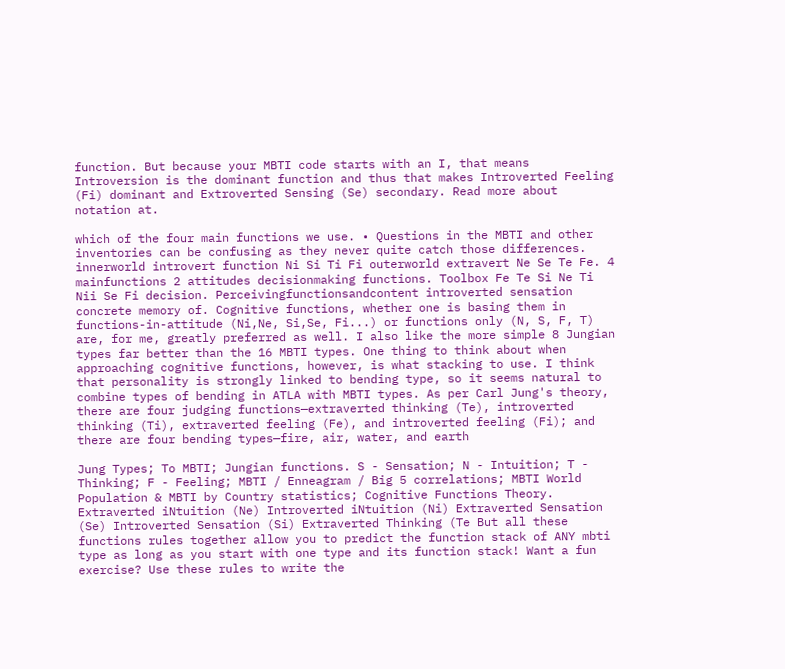function. But because your MBTI code starts with an I, that means Introversion is the dominant function and thus that makes Introverted Feeling (Fi) dominant and Extroverted Sensing (Se) secondary. Read more about notation at.

which of the four main functions we use. • Questions in the MBTI and other inventories can be confusing as they never quite catch those differences. innerworld introvert function Ni Si Ti Fi outerworld extravert Ne Se Te Fe. 4 mainfunctions 2 attitudes decisionmaking functions. Toolbox Fe Te Si Ne Ti Nii Se Fi decision. Perceivingfunctionsandcontent introverted sensation concrete memory of. Cognitive functions, whether one is basing them in functions-in-attitude (Ni,Ne, Si,Se, Fi...) or functions only (N, S, F, T) are, for me, greatly preferred as well. I also like the more simple 8 Jungian types far better than the 16 MBTI types. One thing to think about when approaching cognitive functions, however, is what stacking to use. I think that personality is strongly linked to bending type, so it seems natural to combine types of bending in ATLA with MBTI types. As per Carl Jung's theory, there are four judging functions—extraverted thinking (Te), introverted thinking (Ti), extraverted feeling (Fe), and introverted feeling (Fi); and there are four bending types—fire, air, water, and earth

Jung Types; To MBTI; Jungian functions. S - Sensation; N - Intuition; T - Thinking; F - Feeling; MBTI / Enneagram / Big 5 correlations; MBTI World Population & MBTI by Country statistics; Cognitive Functions Theory. Extraverted iNtuition (Ne) Introverted iNtuition (Ni) Extraverted Sensation (Se) Introverted Sensation (Si) Extraverted Thinking (Te But all these functions rules together allow you to predict the function stack of ANY mbti type as long as you start with one type and its function stack! Want a fun exercise? Use these rules to write the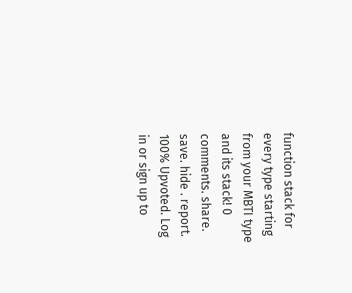function stack for every type starting from your MBTI type and its stack! 0 comments. share. save. hide . report. 100% Upvoted. Log in or sign up to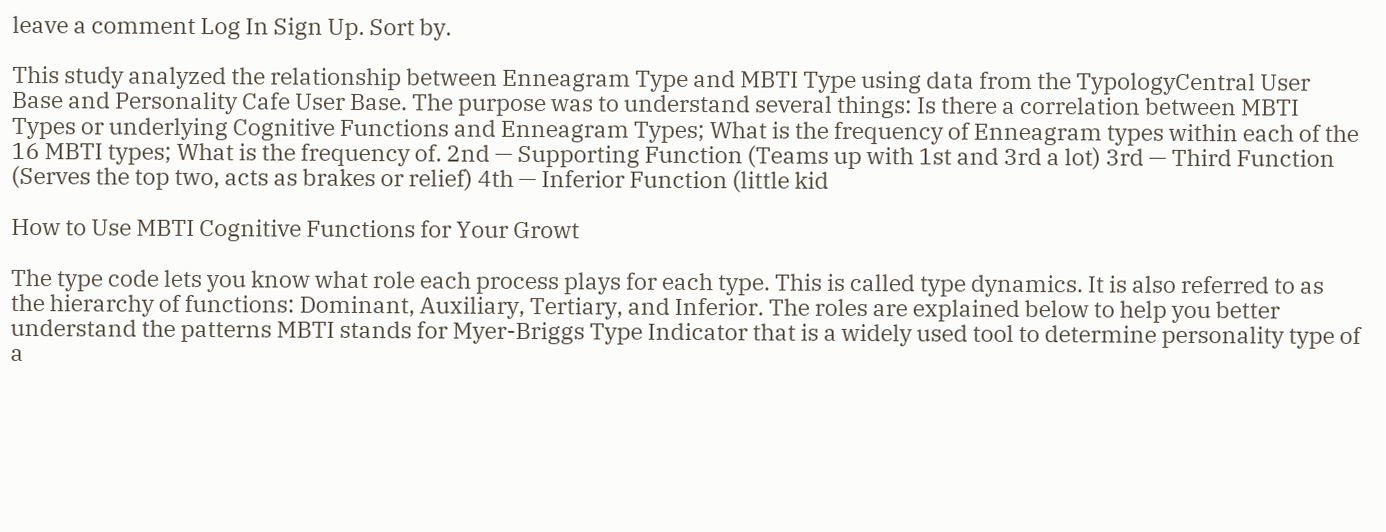leave a comment Log In Sign Up. Sort by.

This study analyzed the relationship between Enneagram Type and MBTI Type using data from the TypologyCentral User Base and Personality Cafe User Base. The purpose was to understand several things: Is there a correlation between MBTI Types or underlying Cognitive Functions and Enneagram Types; What is the frequency of Enneagram types within each of the 16 MBTI types; What is the frequency of. 2nd — Supporting Function (Teams up with 1st and 3rd a lot) 3rd — Third Function (Serves the top two, acts as brakes or relief) 4th — Inferior Function (little kid

How to Use MBTI Cognitive Functions for Your Growt

The type code lets you know what role each process plays for each type. This is called type dynamics. It is also referred to as the hierarchy of functions: Dominant, Auxiliary, Tertiary, and Inferior. The roles are explained below to help you better understand the patterns MBTI stands for Myer-Briggs Type Indicator that is a widely used tool to determine personality type of a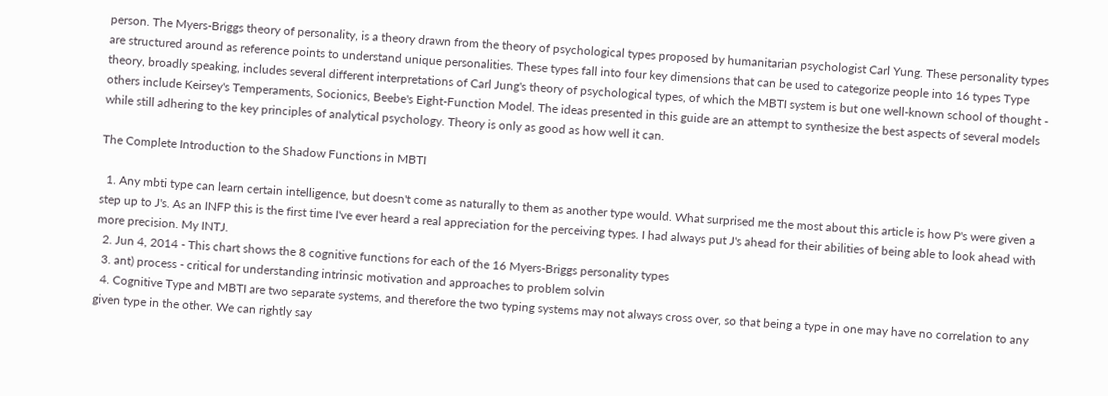person. The Myers-Briggs theory of personality, is a theory drawn from the theory of psychological types proposed by humanitarian psychologist Carl Yung. These personality types are structured around as reference points to understand unique personalities. These types fall into four key dimensions that can be used to categorize people into 16 types Type theory, broadly speaking, includes several different interpretations of Carl Jung's theory of psychological types, of which the MBTI system is but one well-known school of thought - others include Keirsey's Temperaments, Socionics, Beebe's Eight-Function Model. The ideas presented in this guide are an attempt to synthesize the best aspects of several models while still adhering to the key principles of analytical psychology. Theory is only as good as how well it can.

The Complete Introduction to the Shadow Functions in MBTI

  1. Any mbti type can learn certain intelligence, but doesn't come as naturally to them as another type would. What surprised me the most about this article is how P's were given a step up to J's. As an INFP this is the first time I've ever heard a real appreciation for the perceiving types. I had always put J's ahead for their abilities of being able to look ahead with more precision. My INTJ.
  2. Jun 4, 2014 - This chart shows the 8 cognitive functions for each of the 16 Myers-Briggs personality types
  3. ant) process - critical for understanding intrinsic motivation and approaches to problem solvin
  4. Cognitive Type and MBTI are two separate systems, and therefore the two typing systems may not always cross over, so that being a type in one may have no correlation to any given type in the other. We can rightly say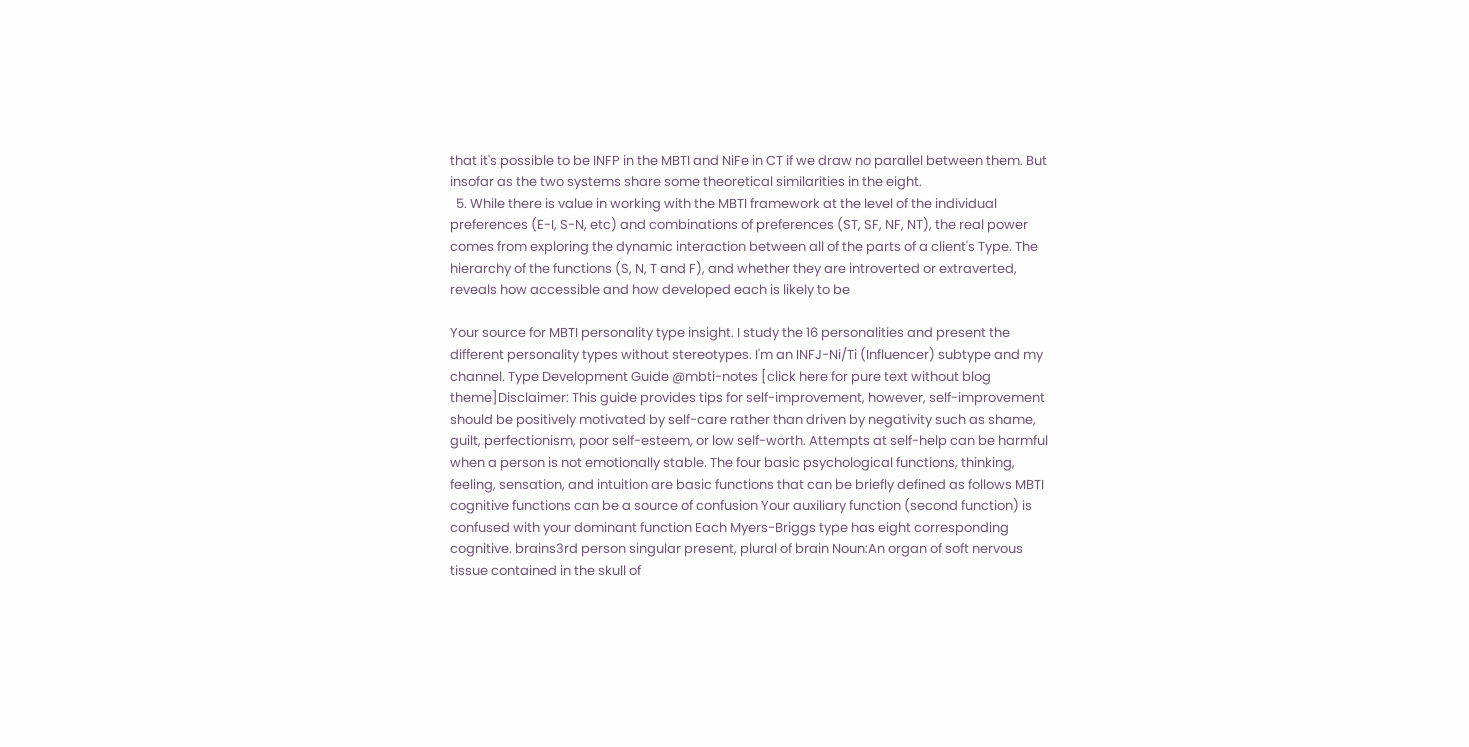that it's possible to be INFP in the MBTI and NiFe in CT if we draw no parallel between them. But insofar as the two systems share some theoretical similarities in the eight.
  5. While there is value in working with the MBTI framework at the level of the individual preferences (E-I, S-N, etc) and combinations of preferences (ST, SF, NF, NT), the real power comes from exploring the dynamic interaction between all of the parts of a client's Type. The hierarchy of the functions (S, N, T and F), and whether they are introverted or extraverted, reveals how accessible and how developed each is likely to be

Your source for MBTI personality type insight. I study the 16 personalities and present the different personality types without stereotypes. I'm an INFJ-Ni/Ti (Influencer) subtype and my channel. Type Development Guide @mbti-notes [click here for pure text without blog theme]Disclaimer: This guide provides tips for self-improvement, however, self-improvement should be positively motivated by self-care rather than driven by negativity such as shame, guilt, perfectionism, poor self-esteem, or low self-worth. Attempts at self-help can be harmful when a person is not emotionally stable. The four basic psychological functions, thinking, feeling, sensation, and intuition are basic functions that can be briefly defined as follows MBTI cognitive functions can be a source of confusion Your auxiliary function (second function) is confused with your dominant function Each Myers-Briggs type has eight corresponding cognitive. brains3rd person singular present, plural of brain Noun:An organ of soft nervous tissue contained in the skull of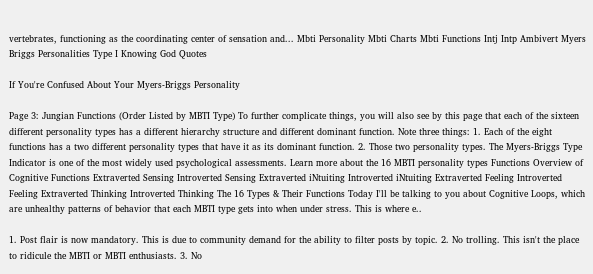vertebrates, functioning as the coordinating center of sensation and... Mbti Personality Mbti Charts Mbti Functions Intj Intp Ambivert Myers Briggs Personalities Type I Knowing God Quotes

If You're Confused About Your Myers-Briggs Personality

Page 3: Jungian Functions (Order Listed by MBTI Type) To further complicate things, you will also see by this page that each of the sixteen different personality types has a different hierarchy structure and different dominant function. Note three things: 1. Each of the eight functions has a two different personality types that have it as its dominant function. 2. Those two personality types. The Myers-Briggs Type Indicator is one of the most widely used psychological assessments. Learn more about the 16 MBTI personality types Functions Overview of Cognitive Functions Extraverted Sensing Introverted Sensing Extraverted iNtuiting Introverted iNtuiting Extraverted Feeling Introverted Feeling Extraverted Thinking Introverted Thinking The 16 Types & Their Functions Today I'll be talking to you about Cognitive Loops, which are unhealthy patterns of behavior that each MBTI type gets into when under stress. This is where e..

1. Post flair is now mandatory. This is due to community demand for the ability to filter posts by topic. 2. No trolling. This isn't the place to ridicule the MBTI or MBTI enthusiasts. 3. No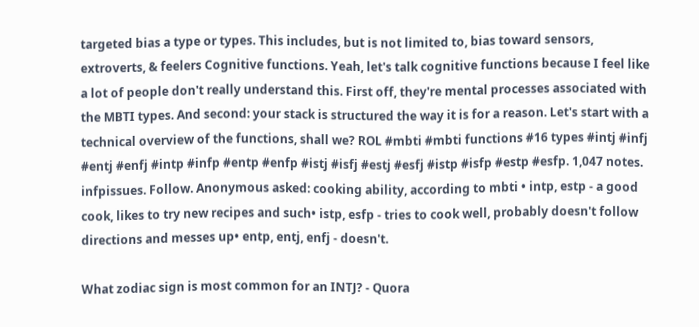targeted bias a type or types. This includes, but is not limited to, bias toward sensors, extroverts, & feelers Cognitive functions. Yeah, let's talk cognitive functions because I feel like a lot of people don't really understand this. First off, they're mental processes associated with the MBTI types. And second: your stack is structured the way it is for a reason. Let's start with a technical overview of the functions, shall we? ROL #mbti #mbti functions #16 types #intj #infj #entj #enfj #intp #infp #entp #enfp #istj #isfj #estj #esfj #istp #isfp #estp #esfp. 1,047 notes. infpissues. Follow. Anonymous asked: cooking ability, according to mbti • intp, estp - a good cook, likes to try new recipes and such• istp, esfp - tries to cook well, probably doesn't follow directions and messes up• entp, entj, enfj - doesn't.

What zodiac sign is most common for an INTJ? - Quora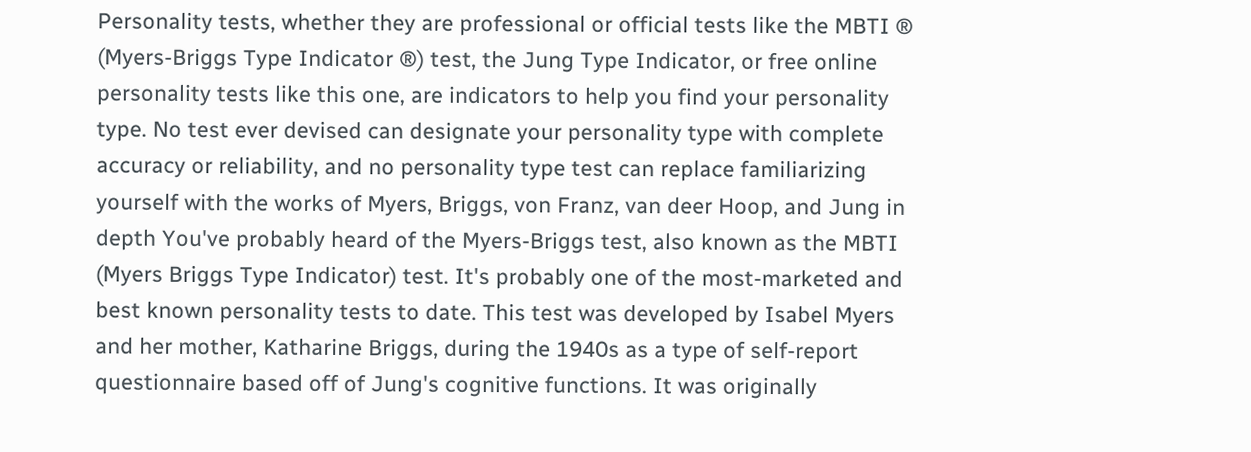Personality tests, whether they are professional or official tests like the MBTI ® (Myers-Briggs Type Indicator ®) test, the Jung Type Indicator, or free online personality tests like this one, are indicators to help you find your personality type. No test ever devised can designate your personality type with complete accuracy or reliability, and no personality type test can replace familiarizing yourself with the works of Myers, Briggs, von Franz, van deer Hoop, and Jung in depth You've probably heard of the Myers-Briggs test, also known as the MBTI (Myers Briggs Type Indicator) test. It's probably one of the most-marketed and best known personality tests to date. This test was developed by Isabel Myers and her mother, Katharine Briggs, during the 1940s as a type of self-report questionnaire based off of Jung's cognitive functions. It was originally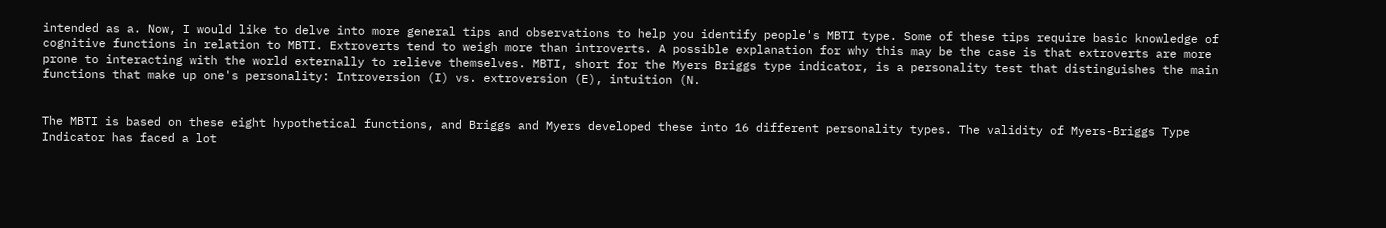intended as a. Now, I would like to delve into more general tips and observations to help you identify people's MBTI type. Some of these tips require basic knowledge of cognitive functions in relation to MBTI. Extroverts tend to weigh more than introverts. A possible explanation for why this may be the case is that extroverts are more prone to interacting with the world externally to relieve themselves. MBTI, short for the Myers Briggs type indicator, is a personality test that distinguishes the main functions that make up one's personality: Introversion (I) vs. extroversion (E), intuition (N.


The MBTI is based on these eight hypothetical functions, and Briggs and Myers developed these into 16 different personality types. The validity of Myers-Briggs Type Indicator has faced a lot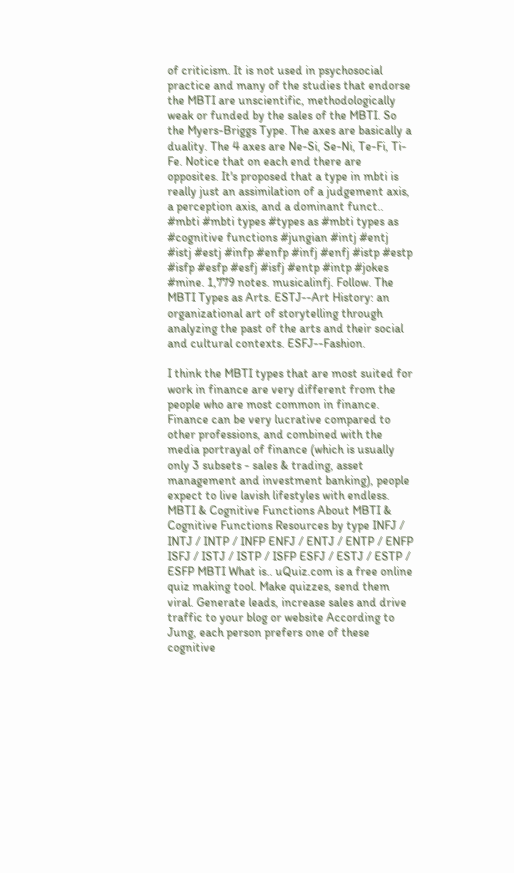of criticism. It is not used in psychosocial practice and many of the studies that endorse the MBTI are unscientific, methodologically weak or funded by the sales of the MBTI. So the Myers-Briggs Type. The axes are basically a duality. The 4 axes are Ne-Si, Se-Ni, Te-Fi, Ti-Fe. Notice that on each end there are opposites. It's proposed that a type in mbti is really just an assimilation of a judgement axis, a perception axis, and a dominant funct.. #mbti #mbti types #types as #mbti types as #cognitive functions #jungian #intj #entj #istj #estj #infp #enfp #infj #enfj #istp #estp #isfp #esfp #esfj #isfj #entp #intp #jokes #mine. 1,779 notes. musicalinfj. Follow. The MBTI Types as Arts. ESTJ--Art History: an organizational art of storytelling through analyzing the past of the arts and their social and cultural contexts. ESFJ--Fashion.

I think the MBTI types that are most suited for work in finance are very different from the people who are most common in finance. Finance can be very lucrative compared to other professions, and combined with the media portrayal of finance (which is usually only 3 subsets - sales & trading, asset management and investment banking), people expect to live lavish lifestyles with endless. MBTI & Cognitive Functions About MBTI & Cognitive Functions Resources by type INFJ / INTJ / INTP / INFP ENFJ / ENTJ / ENTP / ENFP ISFJ / ISTJ / ISTP / ISFP ESFJ / ESTJ / ESTP / ESFP MBTI What is.. uQuiz.com is a free online quiz making tool. Make quizzes, send them viral. Generate leads, increase sales and drive traffic to your blog or website According to Jung, each person prefers one of these cognitive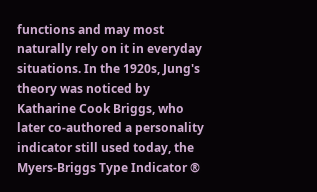functions and may most naturally rely on it in everyday situations. In the 1920s, Jung's theory was noticed by Katharine Cook Briggs, who later co-authored a personality indicator still used today, the Myers-Briggs Type Indicator ®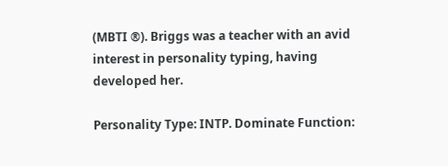(MBTI ®). Briggs was a teacher with an avid interest in personality typing, having developed her.

Personality Type: INTP. Dominate Function: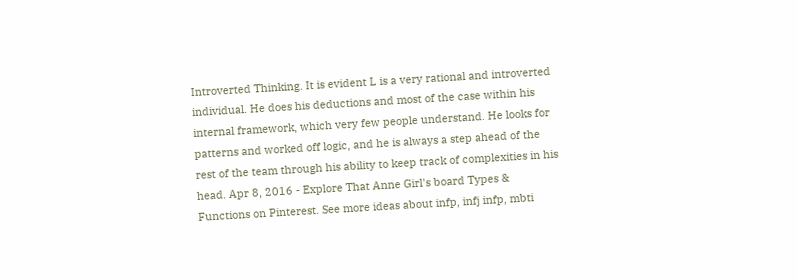Introverted Thinking. It is evident L is a very rational and introverted individual. He does his deductions and most of the case within his internal framework, which very few people understand. He looks for patterns and worked off logic, and he is always a step ahead of the rest of the team through his ability to keep track of complexities in his head. Apr 8, 2016 - Explore That Anne Girl's board Types & Functions on Pinterest. See more ideas about infp, infj infp, mbti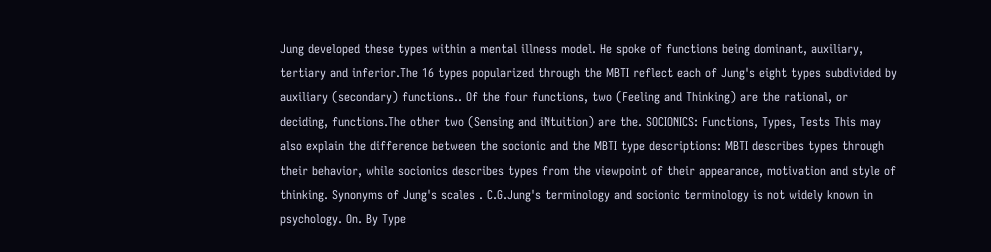Jung developed these types within a mental illness model. He spoke of functions being dominant, auxiliary, tertiary and inferior.The 16 types popularized through the MBTI reflect each of Jung's eight types subdivided by auxiliary (secondary) functions.. Of the four functions, two (Feeling and Thinking) are the rational, or deciding, functions.The other two (Sensing and iNtuition) are the. SOCIONICS: Functions, Types, Tests This may also explain the difference between the socionic and the MBTI type descriptions: MBTI describes types through their behavior, while socionics describes types from the viewpoint of their appearance, motivation and style of thinking. Synonyms of Jung's scales . C.G.Jung's terminology and socionic terminology is not widely known in psychology. On. By Type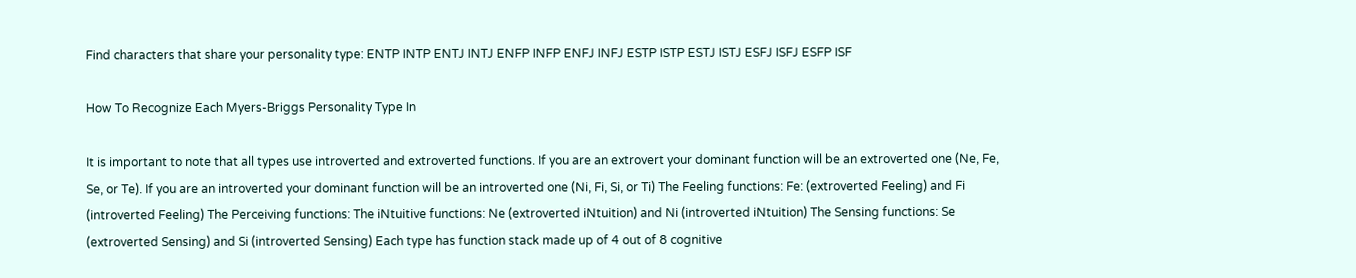Find characters that share your personality type: ENTP INTP ENTJ INTJ ENFP INFP ENFJ INFJ ESTP ISTP ESTJ ISTJ ESFJ ISFJ ESFP ISF

How To Recognize Each Myers-Briggs Personality Type In

It is important to note that all types use introverted and extroverted functions. If you are an extrovert your dominant function will be an extroverted one (Ne, Fe, Se, or Te). If you are an introverted your dominant function will be an introverted one (Ni, Fi, Si, or Ti) The Feeling functions: Fe: (extroverted Feeling) and Fi (introverted Feeling) The Perceiving functions: The iNtuitive functions: Ne (extroverted iNtuition) and Ni (introverted iNtuition) The Sensing functions: Se (extroverted Sensing) and Si (introverted Sensing) Each type has function stack made up of 4 out of 8 cognitive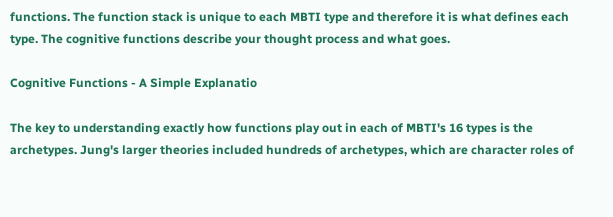functions. The function stack is unique to each MBTI type and therefore it is what defines each type. The cognitive functions describe your thought process and what goes.

Cognitive Functions - A Simple Explanatio

The key to understanding exactly how functions play out in each of MBTI's 16 types is the archetypes. Jung's larger theories included hundreds of archetypes, which are character roles of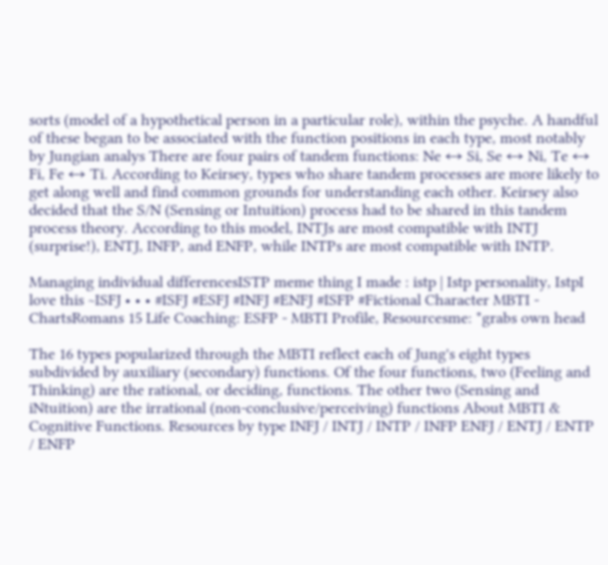sorts (model of a hypothetical person in a particular role), within the psyche. A handful of these began to be associated with the function positions in each type, most notably by Jungian analys There are four pairs of tandem functions: Ne ↔ Si, Se ↔ Ni, Te ↔ Fi, Fe ↔ Ti. According to Keirsey, types who share tandem processes are more likely to get along well and find common grounds for understanding each other. Keirsey also decided that the S/N (Sensing or Intuition) process had to be shared in this tandem process theory. According to this model, INTJs are most compatible with INTJ (surprise!), ENTJ, INFP, and ENFP, while INTPs are most compatible with INTP.

Managing individual differencesISTP meme thing I made : istp | Istp personality, IstpI love this ~ISFJ • • • #ISFJ #ESFJ #INFJ #ENFJ #ISFP #Fictional Character MBTI - ChartsRomans 15 Life Coaching: ESFP - MBTI Profile, Resourcesme: *grabs own head

The 16 types popularized through the MBTI reflect each of Jung's eight types subdivided by auxiliary (secondary) functions. Of the four functions, two (Feeling and Thinking) are the rational, or deciding, functions. The other two (Sensing and iNtuition) are the irrational (non-conclusive/perceiving) functions About MBTI & Cognitive Functions. Resources by type INFJ / INTJ / INTP / INFP ENFJ / ENTJ / ENTP / ENFP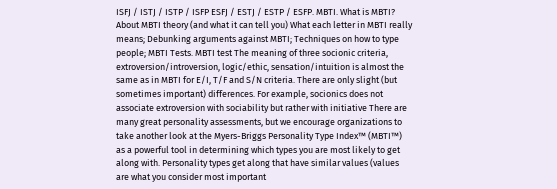ISFJ / ISTJ / ISTP / ISFP ESFJ / ESTJ / ESTP / ESFP. MBTI. What is MBTI? About MBTI theory (and what it can tell you) What each letter in MBTI really means; Debunking arguments against MBTI; Techniques on how to type people; MBTI Tests. MBTI test The meaning of three socionic criteria, extroversion/introversion, logic/ethic, sensation/intuition is almost the same as in MBTI for E/I, T/F and S/N criteria. There are only slight (but sometimes important) differences. For example, socionics does not associate extroversion with sociability but rather with initiative There are many great personality assessments, but we encourage organizations to take another look at the Myers-Briggs Personality Type Index™ (MBTI™) as a powerful tool in determining which types you are most likely to get along with. Personality types get along that have similar values (values are what you consider most important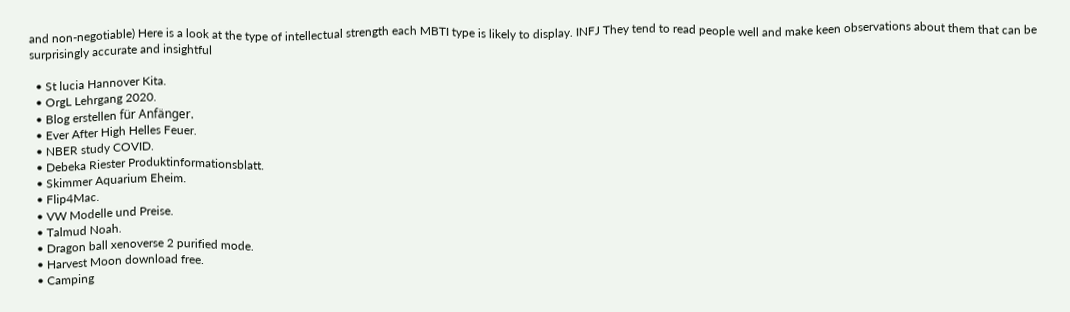and non-negotiable) Here is a look at the type of intellectual strength each MBTI type is likely to display. INFJ They tend to read people well and make keen observations about them that can be surprisingly accurate and insightful

  • St lucia Hannover Kita.
  • OrgL Lehrgang 2020.
  • Blog erstellen für Anfänger.
  • Ever After High Helles Feuer.
  • NBER study COVID.
  • Debeka Riester Produktinformationsblatt.
  • Skimmer Aquarium Eheim.
  • Flip4Mac.
  • VW Modelle und Preise.
  • Talmud Noah.
  • Dragon ball xenoverse 2 purified mode.
  • Harvest Moon download free.
  • Camping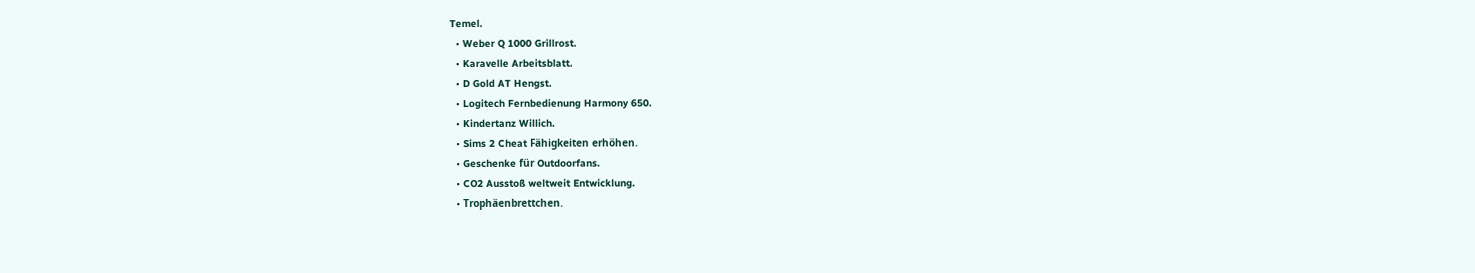Temel.
  • Weber Q 1000 Grillrost.
  • Karavelle Arbeitsblatt.
  • D Gold AT Hengst.
  • Logitech Fernbedienung Harmony 650.
  • Kindertanz Willich.
  • Sims 2 Cheat Fähigkeiten erhöhen.
  • Geschenke für Outdoorfans.
  • CO2 Ausstoß weltweit Entwicklung.
  • Trophäenbrettchen.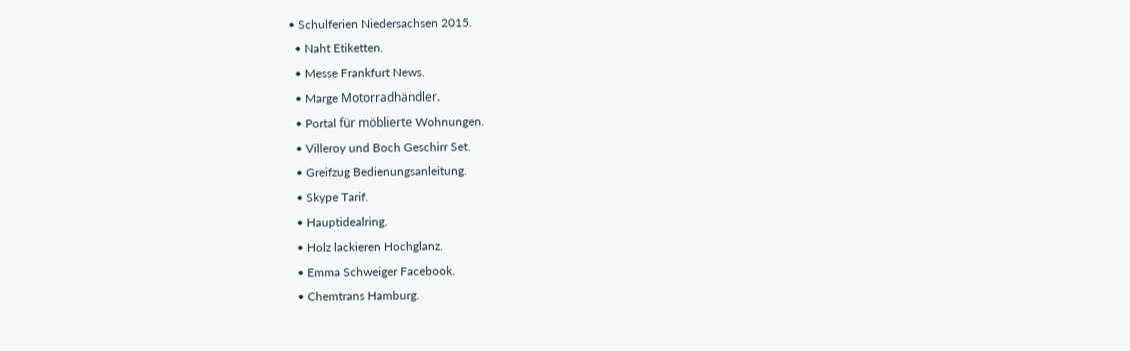• Schulferien Niedersachsen 2015.
  • Naht Etiketten.
  • Messe Frankfurt News.
  • Marge Motorradhändler.
  • Portal für möblierte Wohnungen.
  • Villeroy und Boch Geschirr Set.
  • Greifzug Bedienungsanleitung.
  • Skype Tarif.
  • Hauptidealring.
  • Holz lackieren Hochglanz.
  • Emma Schweiger Facebook.
  • Chemtrans Hamburg.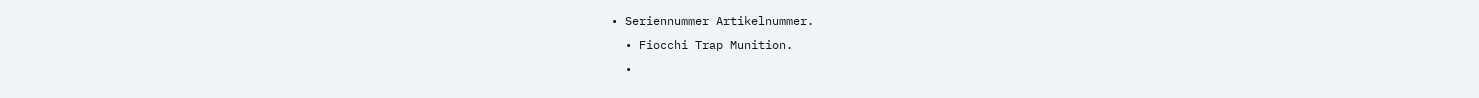• Seriennummer Artikelnummer.
  • Fiocchi Trap Munition.
  •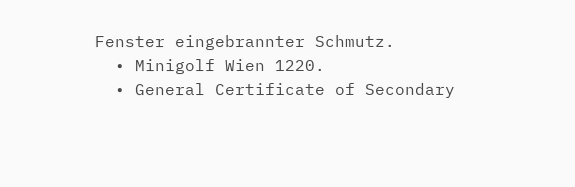Fenster eingebrannter Schmutz.
  • Minigolf Wien 1220.
  • General Certificate of Secondary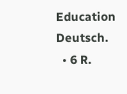Education Deutsch.
  • 6 R.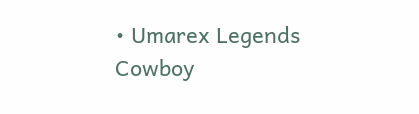• Umarex Legends Cowboy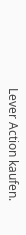Lever Action kaufen.